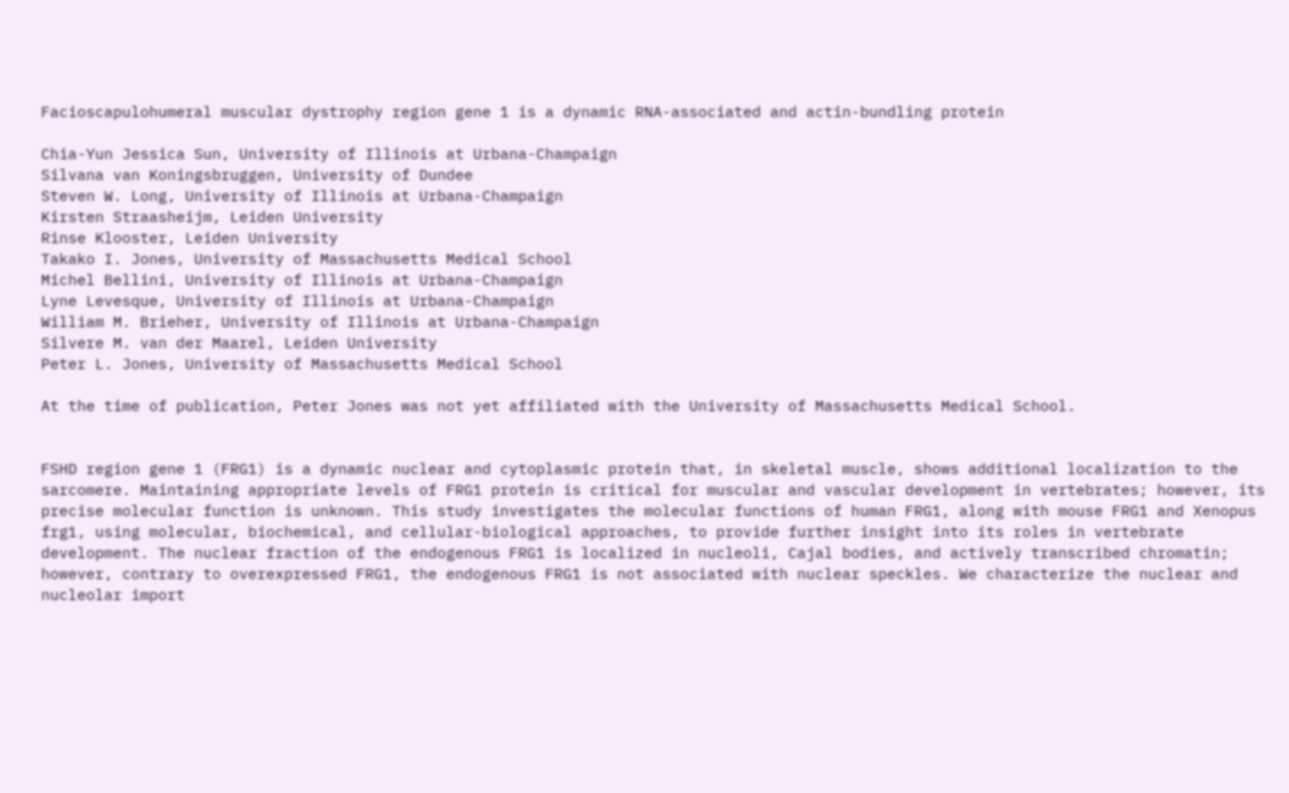Facioscapulohumeral muscular dystrophy region gene 1 is a dynamic RNA-associated and actin-bundling protein

Chia-Yun Jessica Sun, University of Illinois at Urbana-Champaign
Silvana van Koningsbruggen, University of Dundee
Steven W. Long, University of Illinois at Urbana-Champaign
Kirsten Straasheijm, Leiden University
Rinse Klooster, Leiden University
Takako I. Jones, University of Massachusetts Medical School
Michel Bellini, University of Illinois at Urbana-Champaign
Lyne Levesque, University of Illinois at Urbana-Champaign
William M. Brieher, University of Illinois at Urbana-Champaign
Silvere M. van der Maarel, Leiden University
Peter L. Jones, University of Massachusetts Medical School

At the time of publication, Peter Jones was not yet affiliated with the University of Massachusetts Medical School.


FSHD region gene 1 (FRG1) is a dynamic nuclear and cytoplasmic protein that, in skeletal muscle, shows additional localization to the sarcomere. Maintaining appropriate levels of FRG1 protein is critical for muscular and vascular development in vertebrates; however, its precise molecular function is unknown. This study investigates the molecular functions of human FRG1, along with mouse FRG1 and Xenopus frg1, using molecular, biochemical, and cellular-biological approaches, to provide further insight into its roles in vertebrate development. The nuclear fraction of the endogenous FRG1 is localized in nucleoli, Cajal bodies, and actively transcribed chromatin; however, contrary to overexpressed FRG1, the endogenous FRG1 is not associated with nuclear speckles. We characterize the nuclear and nucleolar import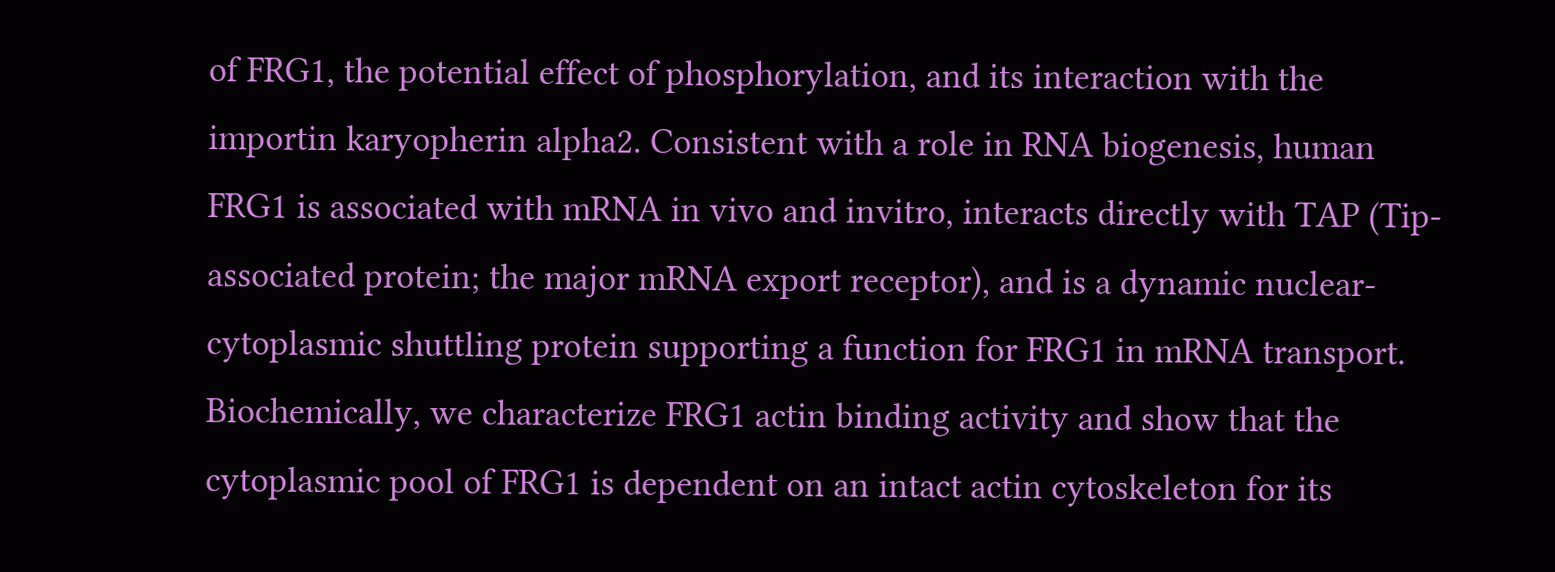of FRG1, the potential effect of phosphorylation, and its interaction with the importin karyopherin alpha2. Consistent with a role in RNA biogenesis, human FRG1 is associated with mRNA in vivo and invitro, interacts directly with TAP (Tip-associated protein; the major mRNA export receptor), and is a dynamic nuclear-cytoplasmic shuttling protein supporting a function for FRG1 in mRNA transport. Biochemically, we characterize FRG1 actin binding activity and show that the cytoplasmic pool of FRG1 is dependent on an intact actin cytoskeleton for its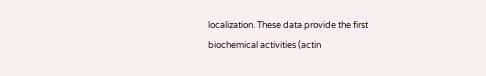localization. These data provide the first biochemical activities (actin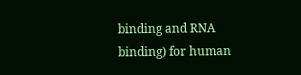binding and RNA binding) for human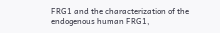FRG1 and the characterization of the endogenous human FRG1,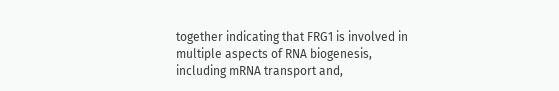together indicating that FRG1 is involved in multiple aspects of RNA biogenesis, including mRNA transport and,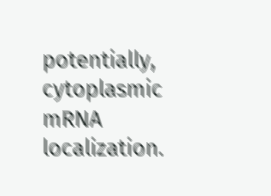potentially, cytoplasmic mRNA localization.